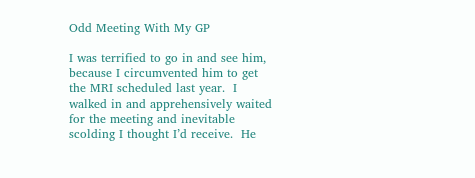Odd Meeting With My GP

I was terrified to go in and see him, because I circumvented him to get the MRI scheduled last year.  I walked in and apprehensively waited for the meeting and inevitable scolding I thought I’d receive.  He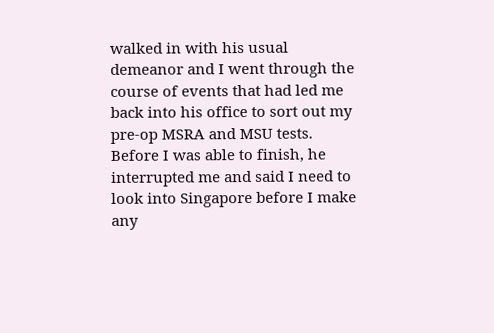walked in with his usual demeanor and I went through the course of events that had led me back into his office to sort out my pre-op MSRA and MSU tests.   Before I was able to finish, he interrupted me and said I need to look into Singapore before I make any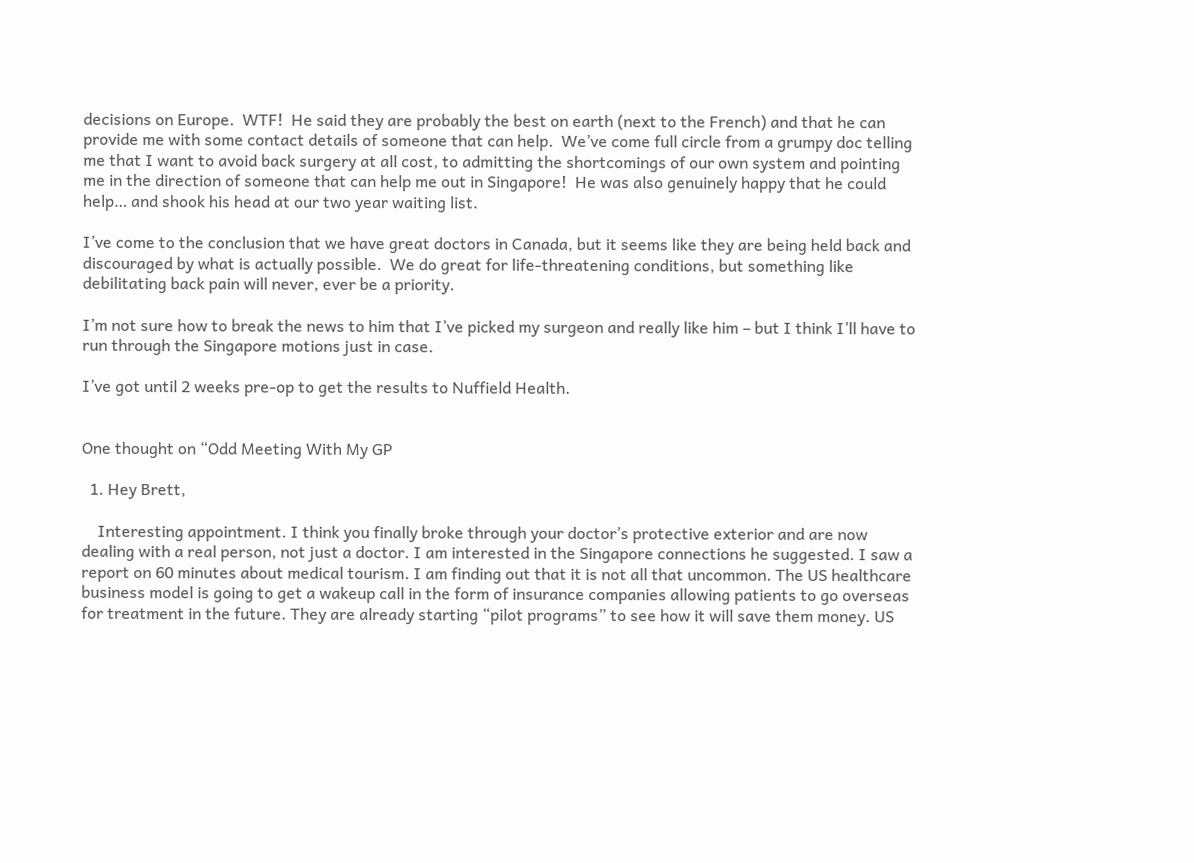decisions on Europe.  WTF!  He said they are probably the best on earth (next to the French) and that he can provide me with some contact details of someone that can help.  We’ve come full circle from a grumpy doc telling me that I want to avoid back surgery at all cost, to admitting the shortcomings of our own system and pointing me in the direction of someone that can help me out in Singapore!  He was also genuinely happy that he could help… and shook his head at our two year waiting list.

I’ve come to the conclusion that we have great doctors in Canada, but it seems like they are being held back and discouraged by what is actually possible.  We do great for life-threatening conditions, but something like debilitating back pain will never, ever be a priority.

I’m not sure how to break the news to him that I’ve picked my surgeon and really like him – but I think I’ll have to run through the Singapore motions just in case.

I’ve got until 2 weeks pre-op to get the results to Nuffield Health.


One thought on “Odd Meeting With My GP

  1. Hey Brett,

    Interesting appointment. I think you finally broke through your doctor’s protective exterior and are now dealing with a real person, not just a doctor. I am interested in the Singapore connections he suggested. I saw a report on 60 minutes about medical tourism. I am finding out that it is not all that uncommon. The US healthcare business model is going to get a wakeup call in the form of insurance companies allowing patients to go overseas for treatment in the future. They are already starting “pilot programs” to see how it will save them money. US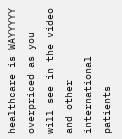healthcare is WAYYYYY overpriced as you will see in the video and other international patients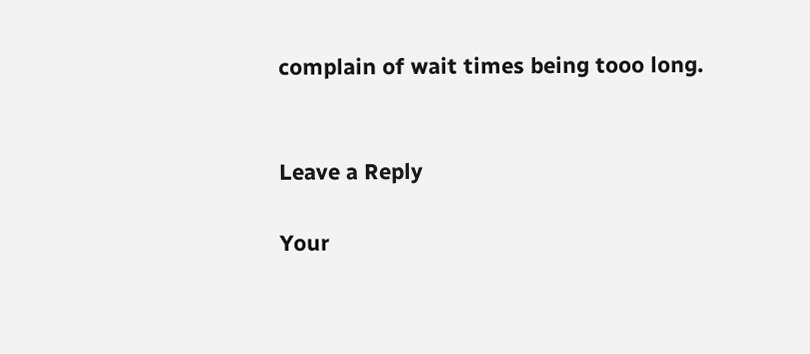complain of wait times being tooo long.


Leave a Reply

Your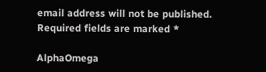email address will not be published. Required fields are marked *

AlphaOmega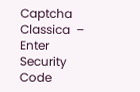Captcha Classica  –  Enter Security Code